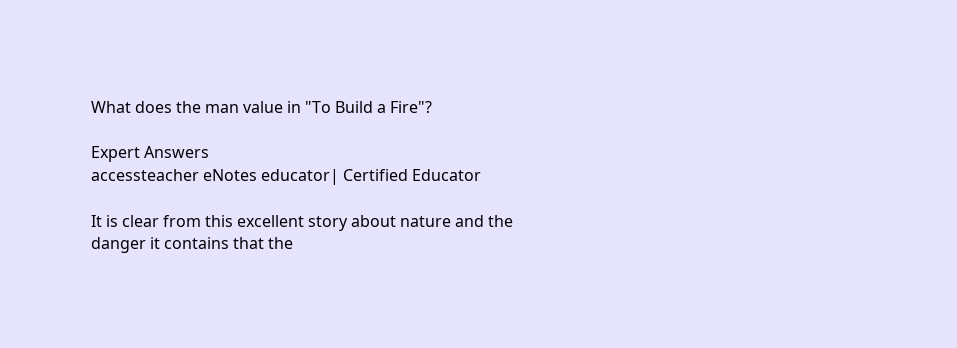What does the man value in "To Build a Fire"?

Expert Answers
accessteacher eNotes educator| Certified Educator

It is clear from this excellent story about nature and the danger it contains that the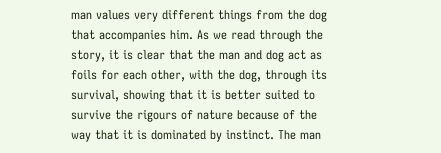man values very different things from the dog that accompanies him. As we read through the story, it is clear that the man and dog act as foils for each other, with the dog, through its survival, showing that it is better suited to survive the rigours of nature because of the way that it is dominated by instinct. The man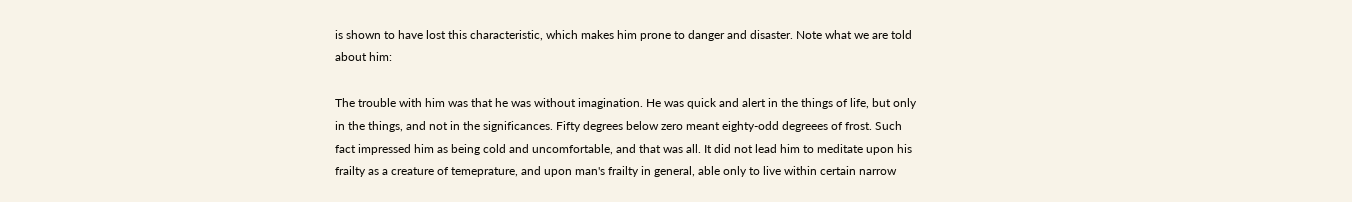is shown to have lost this characteristic, which makes him prone to danger and disaster. Note what we are told about him:

The trouble with him was that he was without imagination. He was quick and alert in the things of life, but only in the things, and not in the significances. Fifty degrees below zero meant eighty-odd degreees of frost. Such fact impressed him as being cold and uncomfortable, and that was all. It did not lead him to meditate upon his frailty as a creature of temeprature, and upon man's frailty in general, able only to live within certain narrow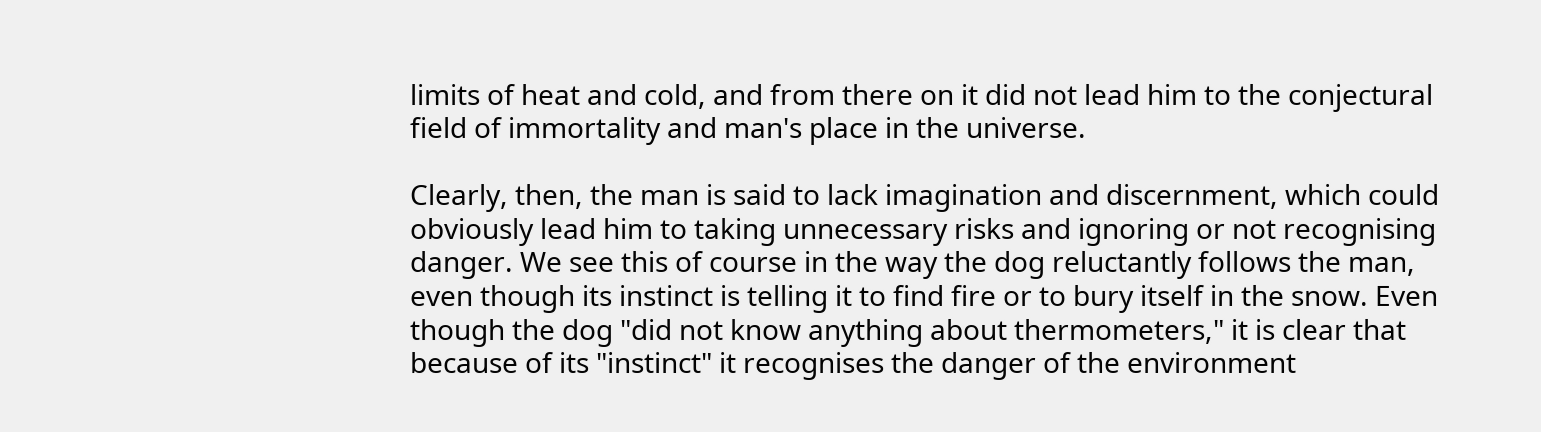limits of heat and cold, and from there on it did not lead him to the conjectural field of immortality and man's place in the universe.

Clearly, then, the man is said to lack imagination and discernment, which could obviously lead him to taking unnecessary risks and ignoring or not recognising danger. We see this of course in the way the dog reluctantly follows the man, even though its instinct is telling it to find fire or to bury itself in the snow. Even though the dog "did not know anything about thermometers," it is clear that because of its "instinct" it recognises the danger of the environment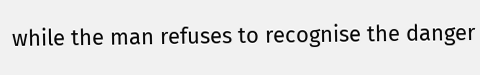while the man refuses to recognise the danger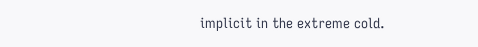implicit in the extreme cold.